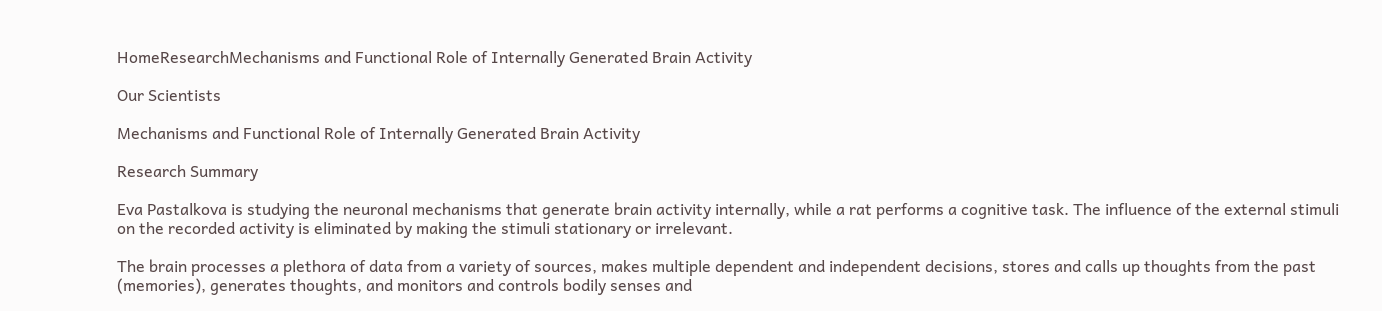HomeResearchMechanisms and Functional Role of Internally Generated Brain Activity

Our Scientists

Mechanisms and Functional Role of Internally Generated Brain Activity

Research Summary

Eva Pastalkova is studying the neuronal mechanisms that generate brain activity internally, while a rat performs a cognitive task. The influence of the external stimuli on the recorded activity is eliminated by making the stimuli stationary or irrelevant.

The brain processes a plethora of data from a variety of sources, makes multiple dependent and independent decisions, stores and calls up thoughts from the past (memories), generates thoughts, and monitors and controls bodily senses and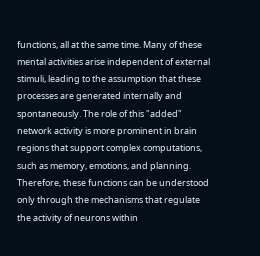functions, all at the same time. Many of these mental activities arise independent of external stimuli, leading to the assumption that these processes are generated internally and spontaneously. The role of this "added" network activity is more prominent in brain regions that support complex computations, such as memory, emotions, and planning. Therefore, these functions can be understood only through the mechanisms that regulate the activity of neurons within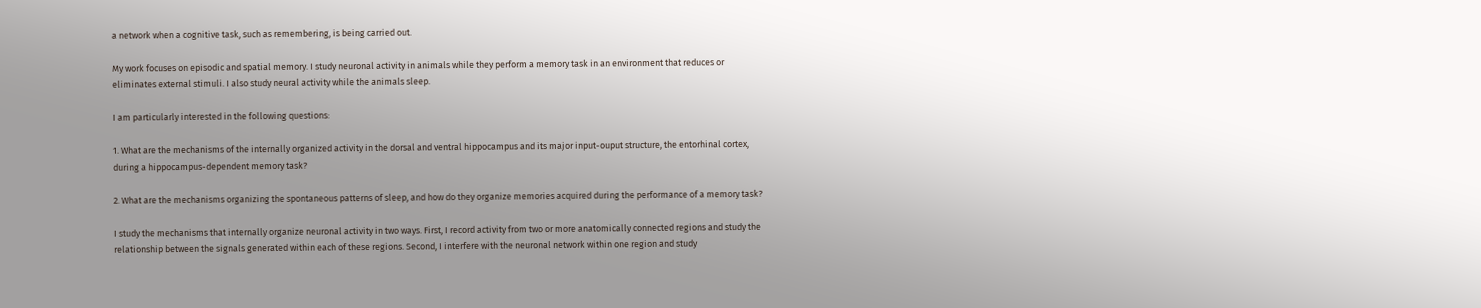a network when a cognitive task, such as remembering, is being carried out.

My work focuses on episodic and spatial memory. I study neuronal activity in animals while they perform a memory task in an environment that reduces or eliminates external stimuli. I also study neural activity while the animals sleep.

I am particularly interested in the following questions:

1. What are the mechanisms of the internally organized activity in the dorsal and ventral hippocampus and its major input-ouput structure, the entorhinal cortex, during a hippocampus-dependent memory task?

2. What are the mechanisms organizing the spontaneous patterns of sleep, and how do they organize memories acquired during the performance of a memory task?

I study the mechanisms that internally organize neuronal activity in two ways. First, I record activity from two or more anatomically connected regions and study the relationship between the signals generated within each of these regions. Second, I interfere with the neuronal network within one region and study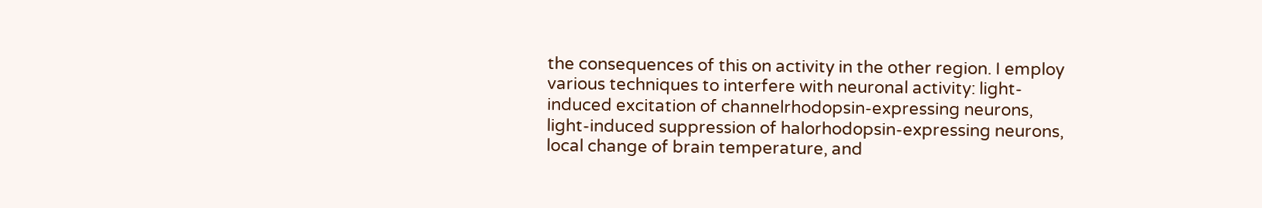the consequences of this on activity in the other region. I employ various techniques to interfere with neuronal activity: light-induced excitation of channelrhodopsin-expressing neurons, light-induced suppression of halorhodopsin-expressing neurons, local change of brain temperature, and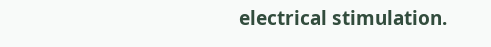electrical stimulation.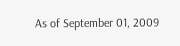As of September 01, 2009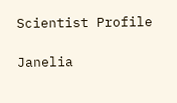Scientist Profile

Janelia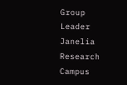Group Leader
Janelia Research Campus